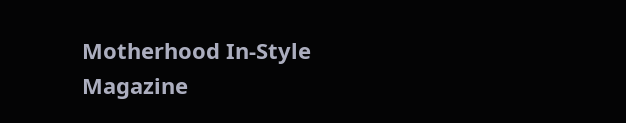Motherhood In-Style Magazine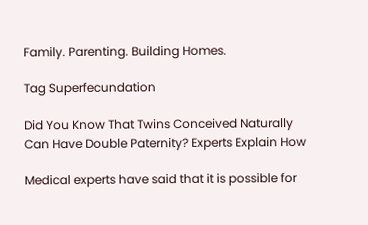Family. Parenting. Building Homes.

Tag Superfecundation

Did You Know That Twins Conceived Naturally Can Have Double Paternity? Experts Explain How

Medical experts have said that it is possible for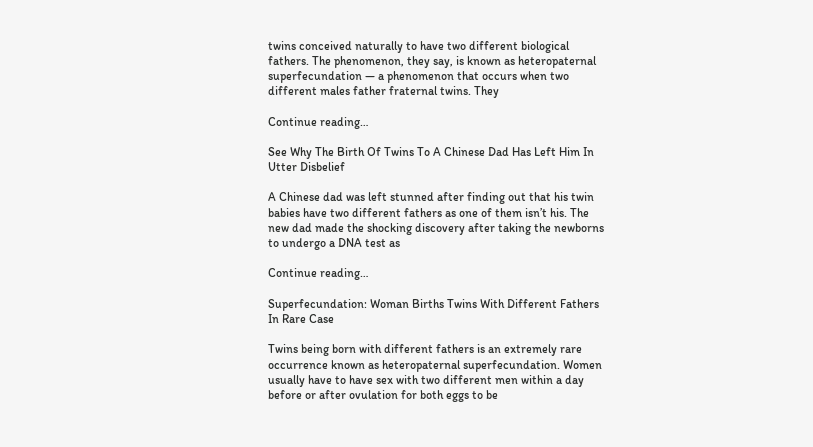twins conceived naturally to have two different biological fathers. The phenomenon, they say, is known as heteropaternal superfecundation — a phenomenon that occurs when two different males father fraternal twins. They

Continue reading…

See Why The Birth Of Twins To A Chinese Dad Has Left Him In Utter Disbelief

A Chinese dad was left stunned after finding out that his twin babies have two different fathers as one of them isn’t his. The new dad made the shocking discovery after taking the newborns to undergo a DNA test as

Continue reading…

Superfecundation: Woman Births Twins With Different Fathers In Rare Case

Twins being born with different fathers is an extremely rare occurrence known as heteropaternal superfecundation. Women usually have to have sex with two different men within a day before or after ovulation for both eggs to be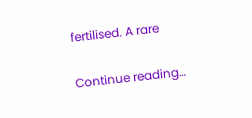fertilised. A rare

Continue reading…